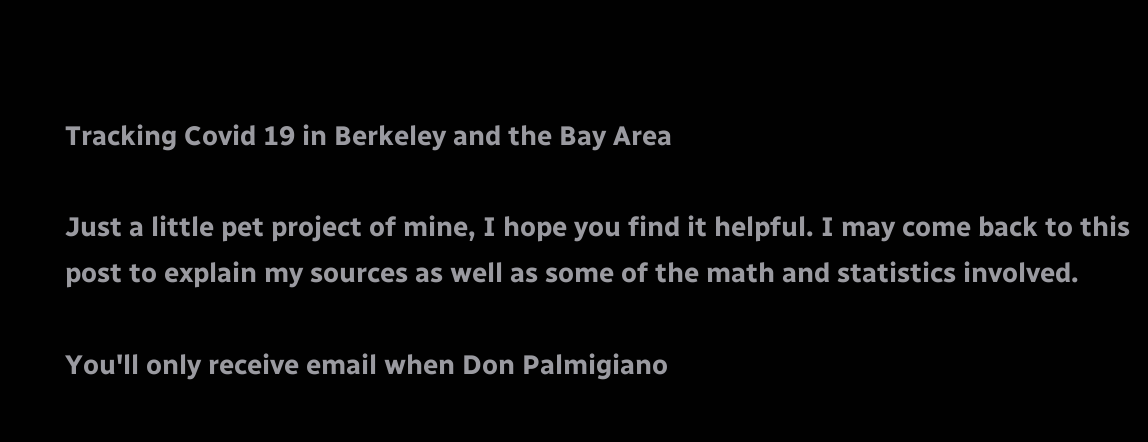Tracking Covid 19 in Berkeley and the Bay Area

Just a little pet project of mine, I hope you find it helpful. I may come back to this post to explain my sources as well as some of the math and statistics involved.

You'll only receive email when Don Palmigiano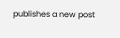publishes a new post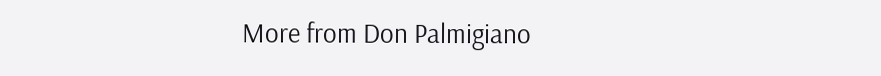More from Don Palmigiano